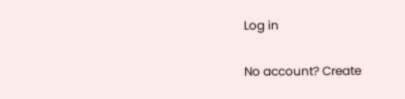Log in

No account? Create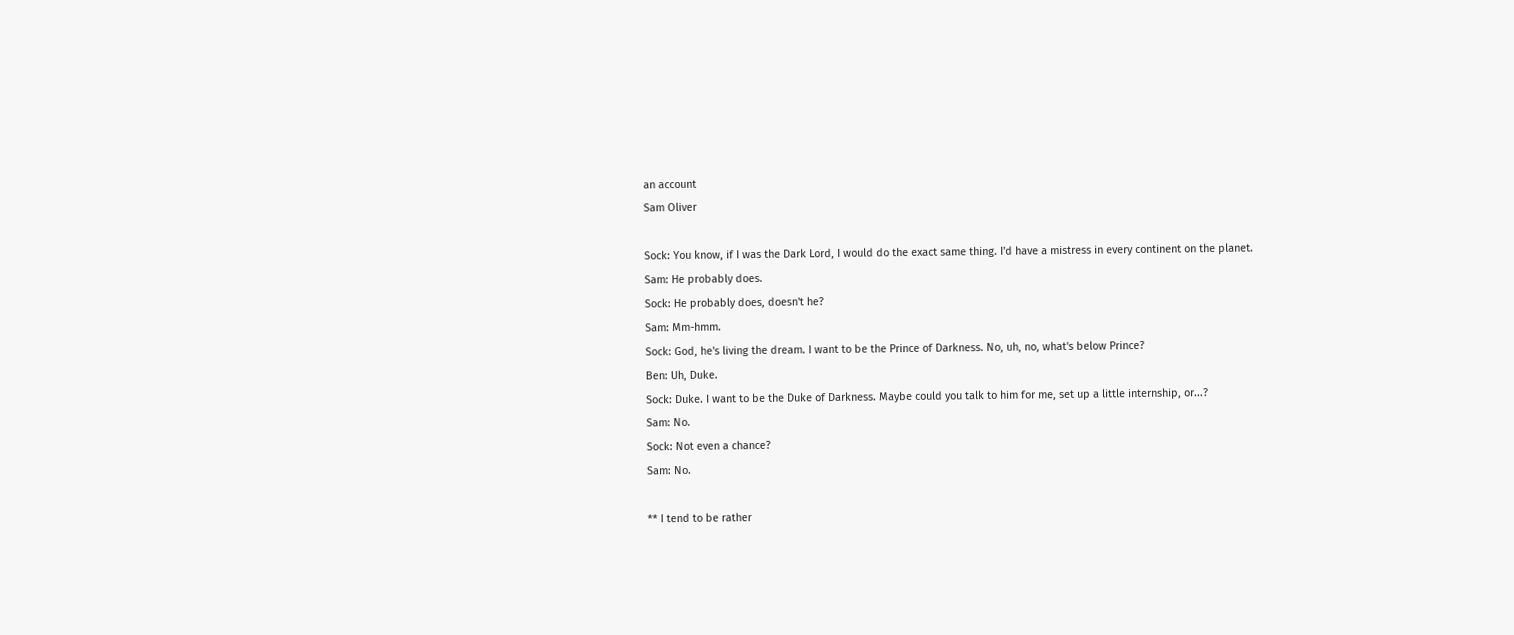an account
Sam Oliver

Sock: You know, if I was the Dark Lord, I would do the exact same thing. I'd have a mistress in every continent on the planet.
Sam: He probably does.
Sock: He probably does, doesn't he?
Sam: Mm-hmm.
Sock: God, he's living the dream. I want to be the Prince of Darkness. No, uh, no, what's below Prince?
Ben: Uh, Duke.
Sock: Duke. I want to be the Duke of Darkness. Maybe could you talk to him for me, set up a little internship, or...?
Sam: No.
Sock: Not even a chance?
Sam: No.

** I tend to be rather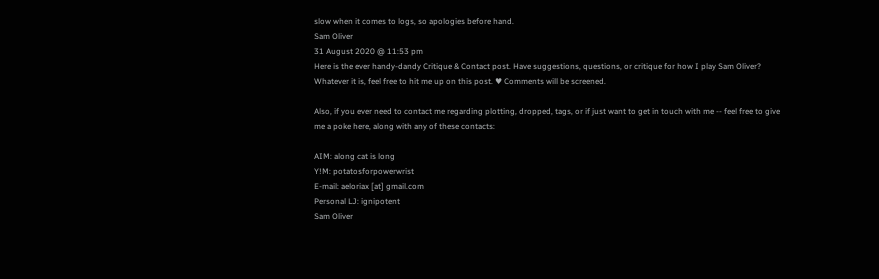slow when it comes to logs, so apologies before hand.
Sam Oliver
31 August 2020 @ 11:53 pm
Here is the ever handy-dandy Critique & Contact post. Have suggestions, questions, or critique for how I play Sam Oliver? Whatever it is, feel free to hit me up on this post. ♥ Comments will be screened.

Also, if you ever need to contact me regarding plotting, dropped, tags, or if just want to get in touch with me -- feel free to give me a poke here, along with any of these contacts:

AIM: along cat is long
Y!M: potatosforpowerwrist
E-mail: aeloriax [at] gmail.com
Personal LJ: ignipotent
Sam Oliver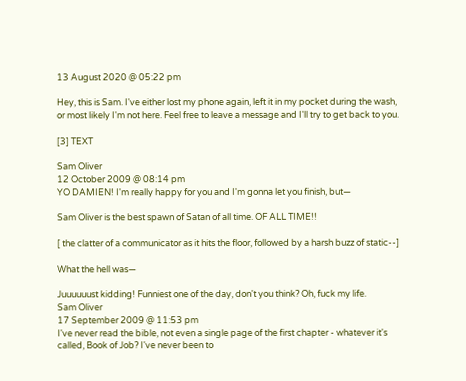13 August 2020 @ 05:22 pm

Hey, this is Sam. I've either lost my phone again, left it in my pocket during the wash, or most likely I'm not here. Feel free to leave a message and I'll try to get back to you.

[3] TEXT

Sam Oliver
12 October 2009 @ 08:14 pm
YO DAMIEN! I'm really happy for you and I'm gonna let you finish, but—

Sam Oliver is the best spawn of Satan of all time. OF ALL TIME!!

[ the clatter of a communicator as it hits the floor, followed by a harsh buzz of static--]

What the hell was—

Juuuuuust kidding! Funniest one of the day, don't you think? Oh, fuck my life.
Sam Oliver
17 September 2009 @ 11:53 pm
I've never read the bible, not even a single page of the first chapter - whatever it's called, Book of Job? I've never been to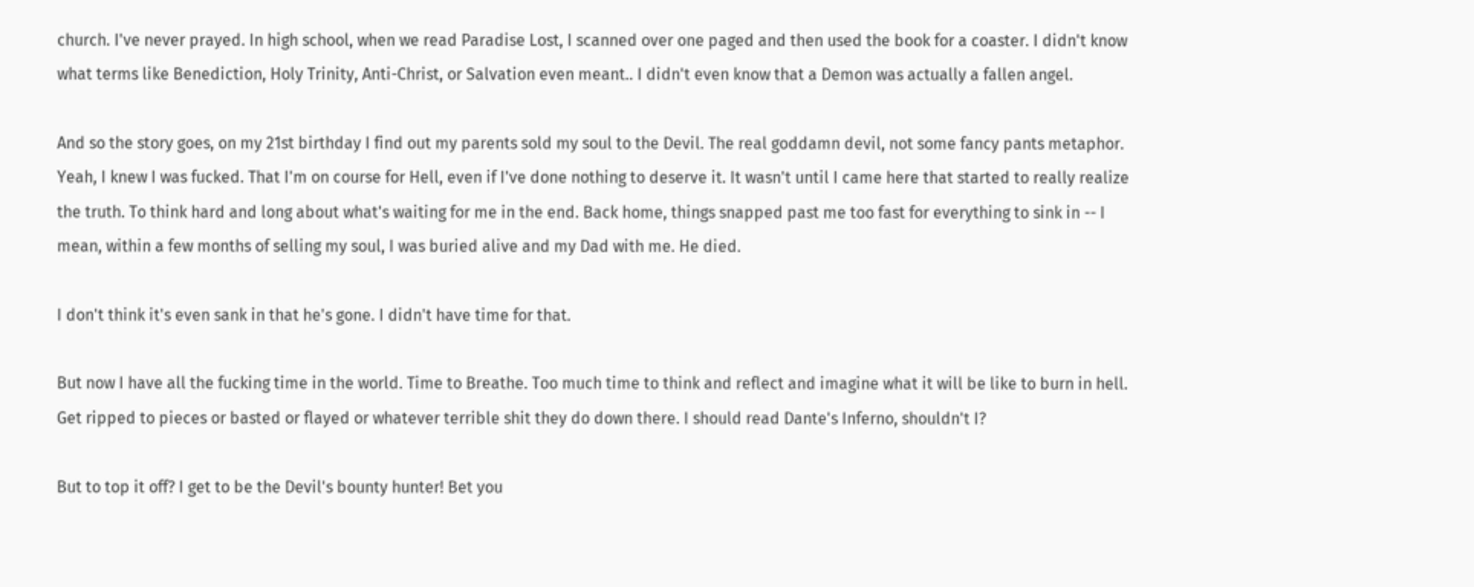church. I've never prayed. In high school, when we read Paradise Lost, I scanned over one paged and then used the book for a coaster. I didn't know what terms like Benediction, Holy Trinity, Anti-Christ, or Salvation even meant.. I didn't even know that a Demon was actually a fallen angel.

And so the story goes, on my 21st birthday I find out my parents sold my soul to the Devil. The real goddamn devil, not some fancy pants metaphor. Yeah, I knew I was fucked. That I'm on course for Hell, even if I've done nothing to deserve it. It wasn't until I came here that started to really realize the truth. To think hard and long about what's waiting for me in the end. Back home, things snapped past me too fast for everything to sink in -- I mean, within a few months of selling my soul, I was buried alive and my Dad with me. He died.

I don't think it's even sank in that he's gone. I didn't have time for that.

But now I have all the fucking time in the world. Time to Breathe. Too much time to think and reflect and imagine what it will be like to burn in hell. Get ripped to pieces or basted or flayed or whatever terrible shit they do down there. I should read Dante's Inferno, shouldn't I?

But to top it off? I get to be the Devil's bounty hunter! Bet you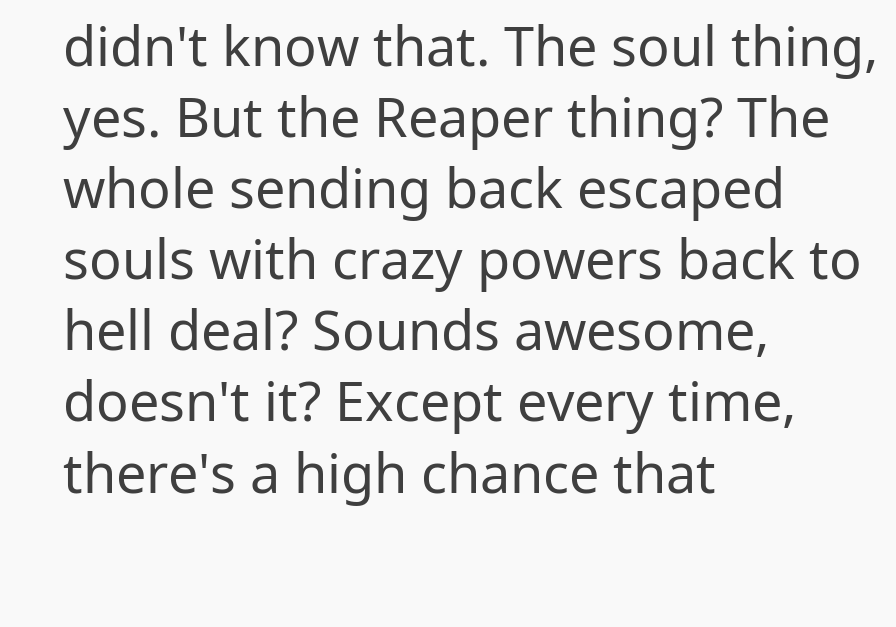didn't know that. The soul thing, yes. But the Reaper thing? The whole sending back escaped souls with crazy powers back to hell deal? Sounds awesome, doesn't it? Except every time, there's a high chance that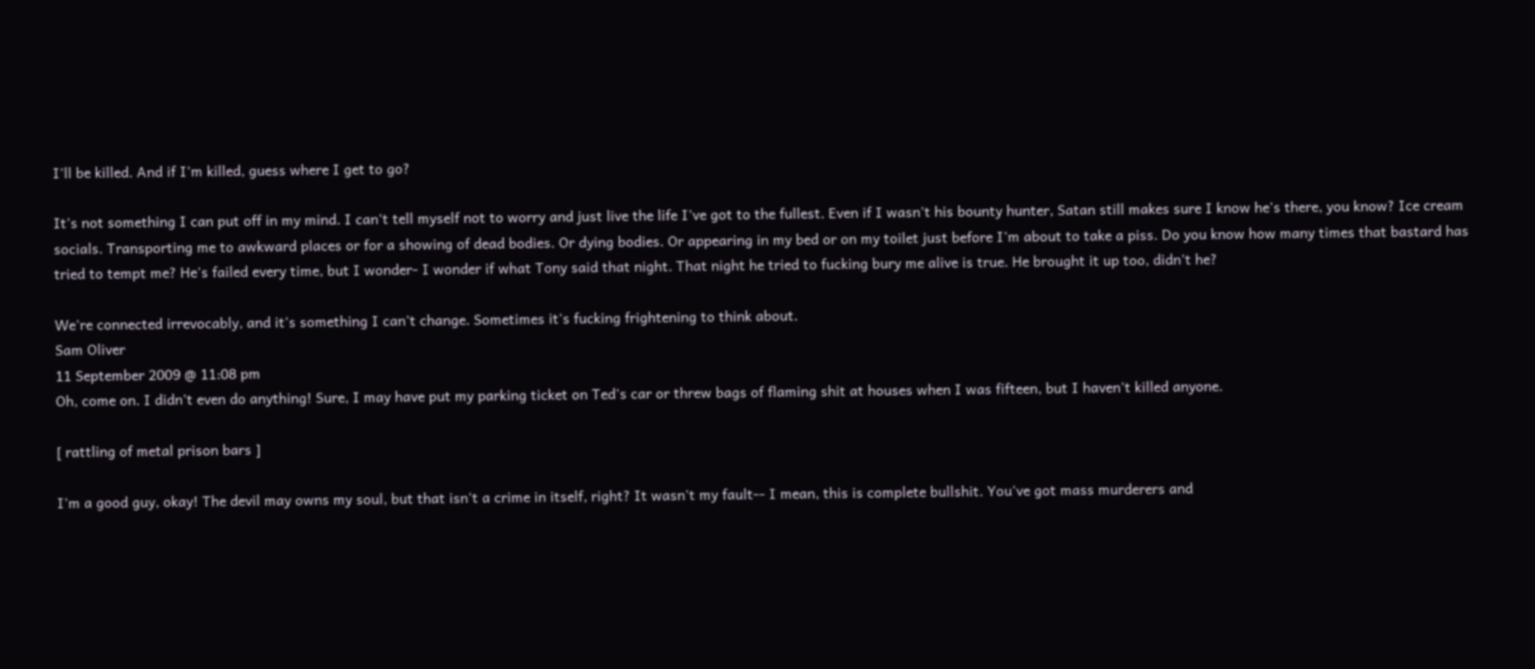I'll be killed. And if I'm killed, guess where I get to go?

It's not something I can put off in my mind. I can't tell myself not to worry and just live the life I've got to the fullest. Even if I wasn't his bounty hunter, Satan still makes sure I know he's there, you know? Ice cream socials. Transporting me to awkward places or for a showing of dead bodies. Or dying bodies. Or appearing in my bed or on my toilet just before I'm about to take a piss. Do you know how many times that bastard has tried to tempt me? He's failed every time, but I wonder- I wonder if what Tony said that night. That night he tried to fucking bury me alive is true. He brought it up too, didn't he?

We're connected irrevocably, and it's something I can't change. Sometimes it's fucking frightening to think about.
Sam Oliver
11 September 2009 @ 11:08 pm
Oh, come on. I didn't even do anything! Sure, I may have put my parking ticket on Ted's car or threw bags of flaming shit at houses when I was fifteen, but I haven't killed anyone.

[ rattling of metal prison bars ]

I'm a good guy, okay! The devil may owns my soul, but that isn't a crime in itself, right? It wasn't my fault-- I mean, this is complete bullshit. You've got mass murderers and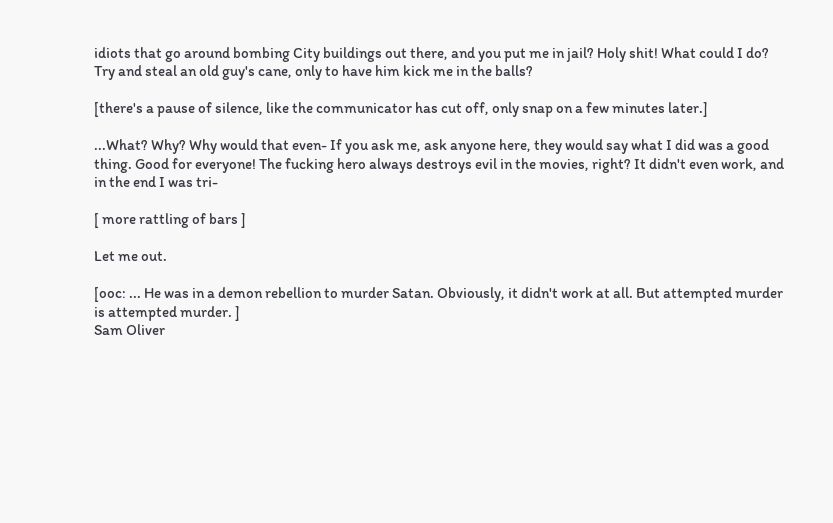idiots that go around bombing City buildings out there, and you put me in jail? Holy shit! What could I do? Try and steal an old guy's cane, only to have him kick me in the balls?

[there's a pause of silence, like the communicator has cut off, only snap on a few minutes later.]

...What? Why? Why would that even- If you ask me, ask anyone here, they would say what I did was a good thing. Good for everyone! The fucking hero always destroys evil in the movies, right? It didn't even work, and in the end I was tri-

[ more rattling of bars ]

Let me out.

[ooc: ... He was in a demon rebellion to murder Satan. Obviously, it didn't work at all. But attempted murder is attempted murder. ]
Sam Oliver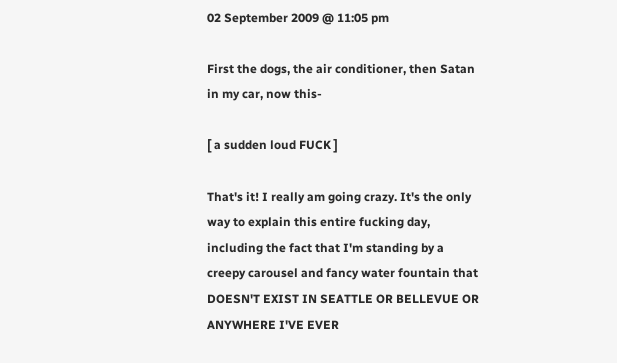02 September 2009 @ 11:05 pm

First the dogs, the air conditioner, then Satan in my car, now this-

[ a sudden loud FUCK ]

That's it! I really am going crazy. It's the only way to explain this entire fucking day, including the fact that I'm standing by a creepy carousel and fancy water fountain that DOESN'T EXIST IN SEATTLE OR BELLEVUE OR ANYWHERE I'VE EVER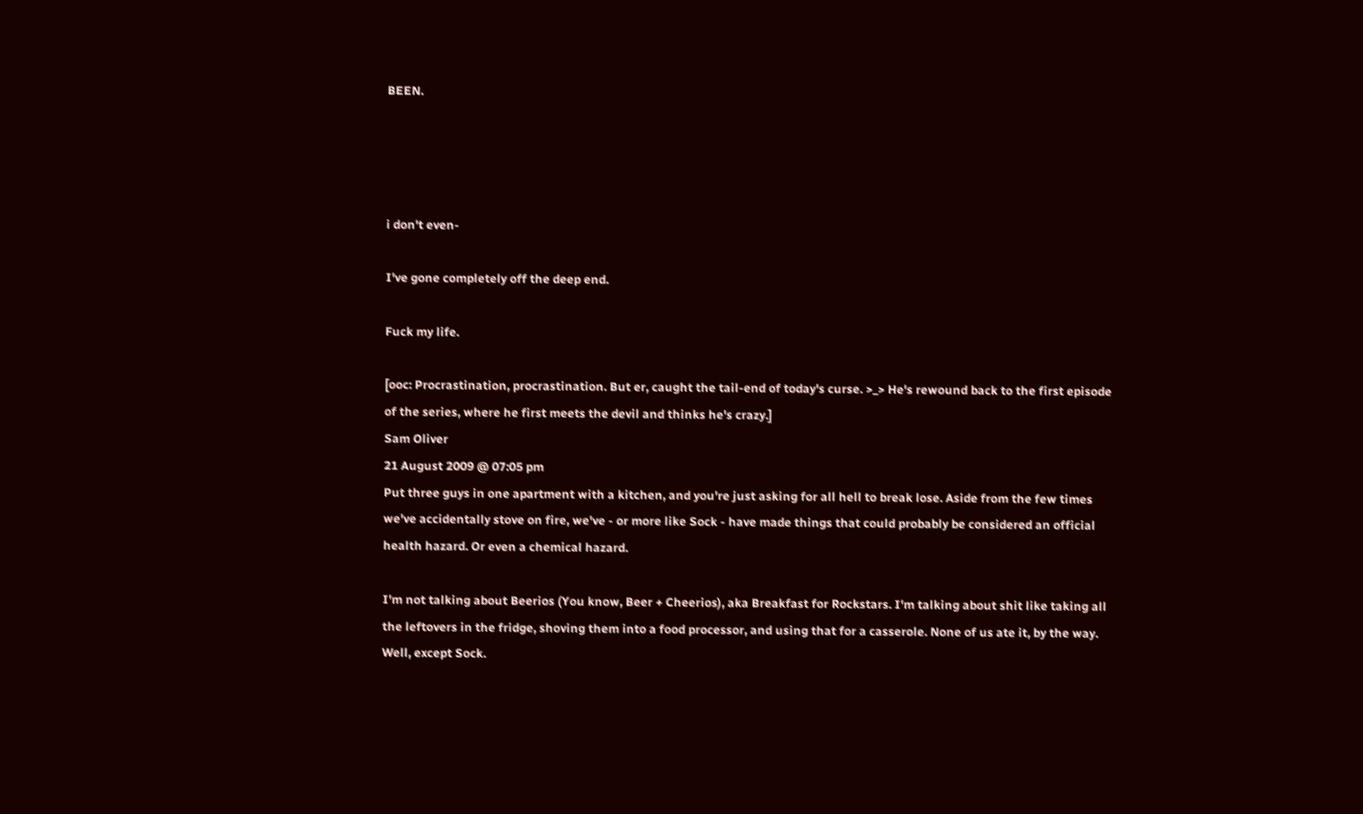BEEN.




i don't even-

I've gone completely off the deep end.

Fuck my life.

[ooc: Procrastination, procrastination. But er, caught the tail-end of today's curse. >_> He's rewound back to the first episode of the series, where he first meets the devil and thinks he's crazy.]
Sam Oliver
21 August 2009 @ 07:05 pm
Put three guys in one apartment with a kitchen, and you're just asking for all hell to break lose. Aside from the few times we've accidentally stove on fire, we've - or more like Sock - have made things that could probably be considered an official health hazard. Or even a chemical hazard.

I'm not talking about Beerios (You know, Beer + Cheerios), aka Breakfast for Rockstars. I'm talking about shit like taking all the leftovers in the fridge, shoving them into a food processor, and using that for a casserole. None of us ate it, by the way. Well, except Sock.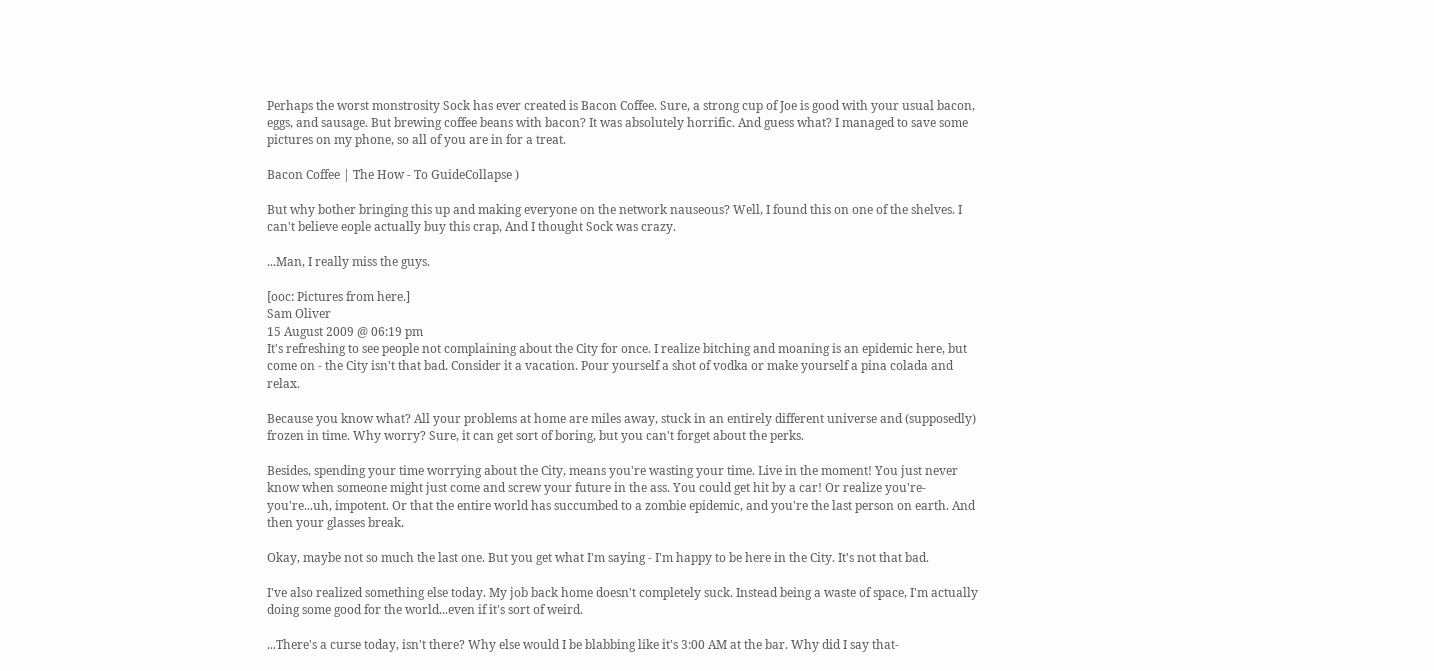Perhaps the worst monstrosity Sock has ever created is Bacon Coffee. Sure, a strong cup of Joe is good with your usual bacon, eggs, and sausage. But brewing coffee beans with bacon? It was absolutely horrific. And guess what? I managed to save some pictures on my phone, so all of you are in for a treat.

Bacon Coffee | The How - To GuideCollapse )

But why bother bringing this up and making everyone on the network nauseous? Well, I found this on one of the shelves. I can't believe eople actually buy this crap, And I thought Sock was crazy.

...Man, I really miss the guys.

[ooc: Pictures from here.]
Sam Oliver
15 August 2009 @ 06:19 pm
It's refreshing to see people not complaining about the City for once. I realize bitching and moaning is an epidemic here, but come on - the City isn't that bad. Consider it a vacation. Pour yourself a shot of vodka or make yourself a pina colada and relax.

Because you know what? All your problems at home are miles away, stuck in an entirely different universe and (supposedly) frozen in time. Why worry? Sure, it can get sort of boring, but you can't forget about the perks.

Besides, spending your time worrying about the City, means you're wasting your time. Live in the moment! You just never know when someone might just come and screw your future in the ass. You could get hit by a car! Or realize you're- you're...uh, impotent. Or that the entire world has succumbed to a zombie epidemic, and you're the last person on earth. And then your glasses break.

Okay, maybe not so much the last one. But you get what I'm saying - I'm happy to be here in the City. It's not that bad.

I've also realized something else today. My job back home doesn't completely suck. Instead being a waste of space, I'm actually doing some good for the world...even if it's sort of weird.

...There's a curse today, isn't there? Why else would I be blabbing like it's 3:00 AM at the bar. Why did I say that-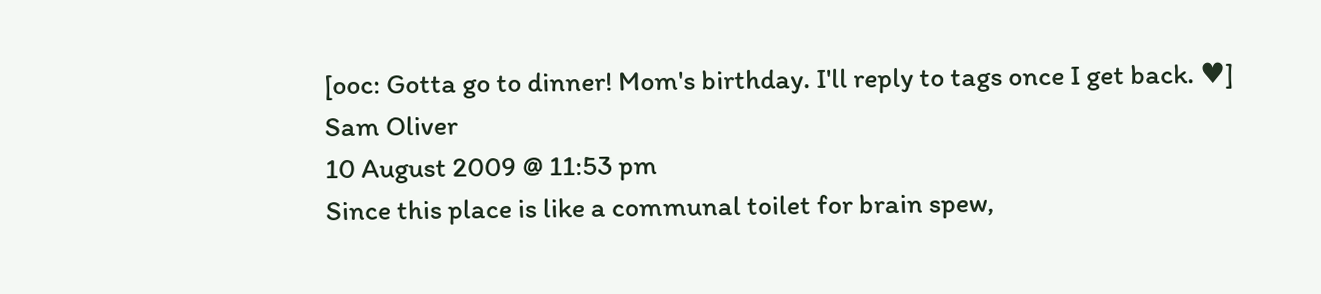[ooc: Gotta go to dinner! Mom's birthday. I'll reply to tags once I get back. ♥]
Sam Oliver
10 August 2009 @ 11:53 pm
Since this place is like a communal toilet for brain spew,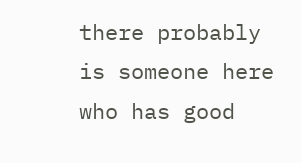there probably is someone here who has good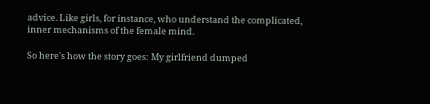advice. Like girls, for instance, who understand the complicated, inner mechanisms of the female mind.

So here's how the story goes: My girlfriend dumped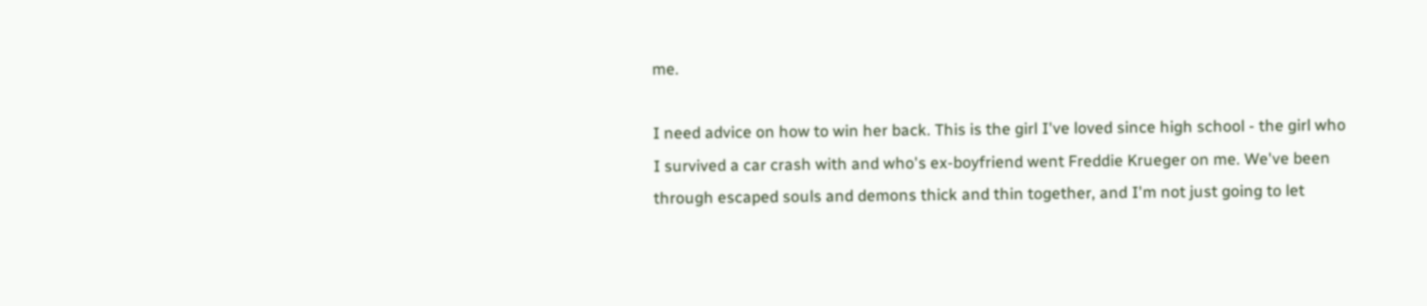me.

I need advice on how to win her back. This is the girl I've loved since high school - the girl who I survived a car crash with and who's ex-boyfriend went Freddie Krueger on me. We've been through escaped souls and demons thick and thin together, and I'm not just going to let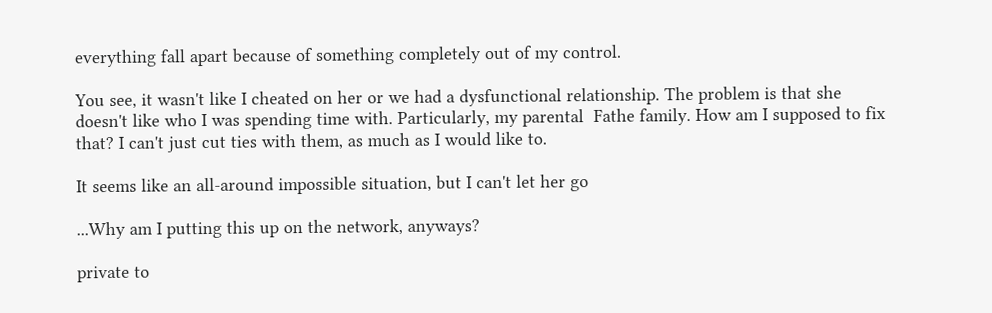everything fall apart because of something completely out of my control.

You see, it wasn't like I cheated on her or we had a dysfunctional relationship. The problem is that she doesn't like who I was spending time with. Particularly, my parental  Fathe family. How am I supposed to fix that? I can't just cut ties with them, as much as I would like to.

It seems like an all-around impossible situation, but I can't let her go

...Why am I putting this up on the network, anyways?

private to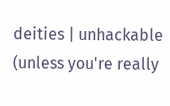deities | unhackable (unless you're really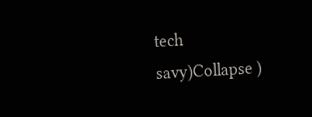tech savy)Collapse )